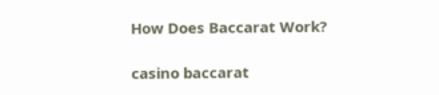How Does Baccarat Work?

casino baccarat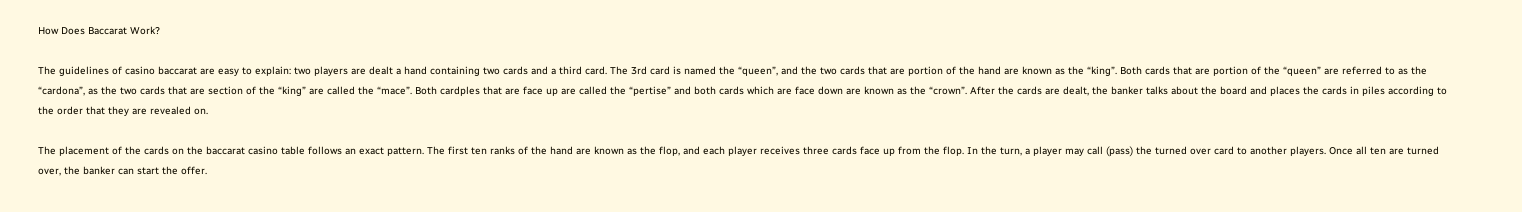How Does Baccarat Work?

The guidelines of casino baccarat are easy to explain: two players are dealt a hand containing two cards and a third card. The 3rd card is named the “queen”, and the two cards that are portion of the hand are known as the “king”. Both cards that are portion of the “queen” are referred to as the “cardona”, as the two cards that are section of the “king” are called the “mace”. Both cardples that are face up are called the “pertise” and both cards which are face down are known as the “crown”. After the cards are dealt, the banker talks about the board and places the cards in piles according to the order that they are revealed on.

The placement of the cards on the baccarat casino table follows an exact pattern. The first ten ranks of the hand are known as the flop, and each player receives three cards face up from the flop. In the turn, a player may call (pass) the turned over card to another players. Once all ten are turned over, the banker can start the offer.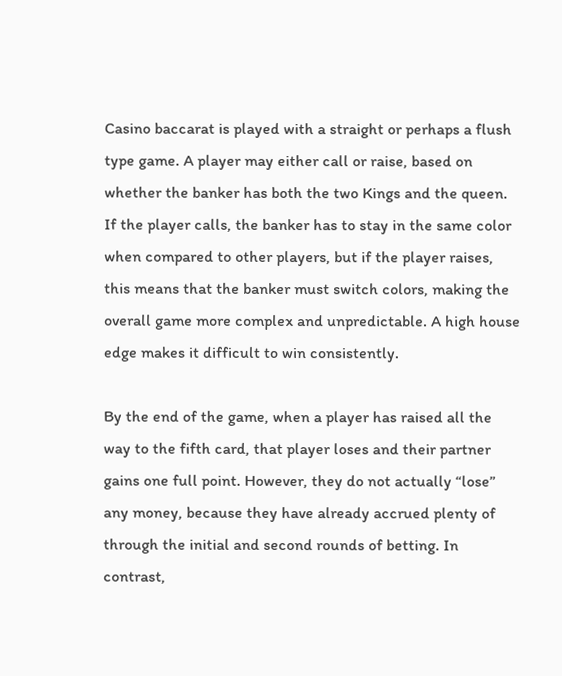Casino baccarat is played with a straight or perhaps a flush type game. A player may either call or raise, based on whether the banker has both the two Kings and the queen. If the player calls, the banker has to stay in the same color when compared to other players, but if the player raises, this means that the banker must switch colors, making the overall game more complex and unpredictable. A high house edge makes it difficult to win consistently.

By the end of the game, when a player has raised all the way to the fifth card, that player loses and their partner gains one full point. However, they do not actually “lose” any money, because they have already accrued plenty of through the initial and second rounds of betting. In contrast,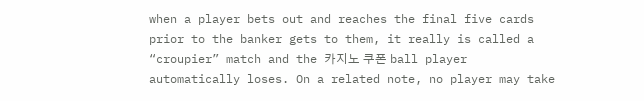when a player bets out and reaches the final five cards prior to the banker gets to them, it really is called a “croupier” match and the 카지노 쿠폰 ball player automatically loses. On a related note, no player may take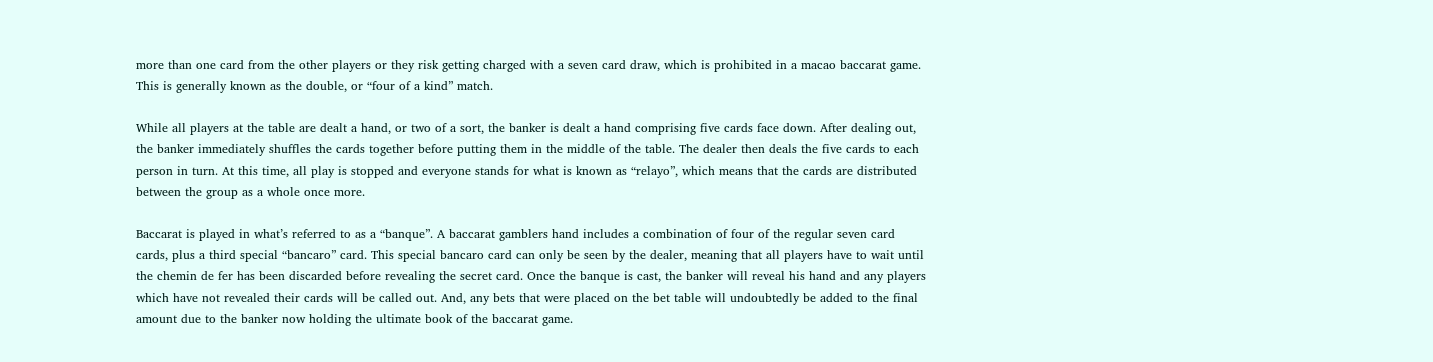more than one card from the other players or they risk getting charged with a seven card draw, which is prohibited in a macao baccarat game. This is generally known as the double, or “four of a kind” match.

While all players at the table are dealt a hand, or two of a sort, the banker is dealt a hand comprising five cards face down. After dealing out, the banker immediately shuffles the cards together before putting them in the middle of the table. The dealer then deals the five cards to each person in turn. At this time, all play is stopped and everyone stands for what is known as “relayo”, which means that the cards are distributed between the group as a whole once more.

Baccarat is played in what’s referred to as a “banque”. A baccarat gamblers hand includes a combination of four of the regular seven card cards, plus a third special “bancaro” card. This special bancaro card can only be seen by the dealer, meaning that all players have to wait until the chemin de fer has been discarded before revealing the secret card. Once the banque is cast, the banker will reveal his hand and any players which have not revealed their cards will be called out. And, any bets that were placed on the bet table will undoubtedly be added to the final amount due to the banker now holding the ultimate book of the baccarat game.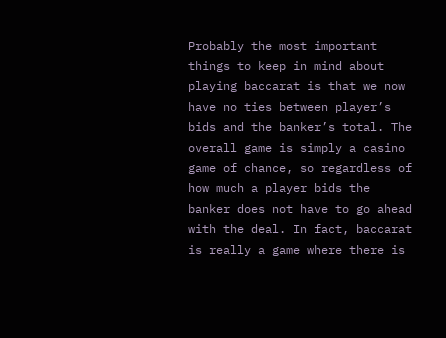Probably the most important things to keep in mind about playing baccarat is that we now have no ties between player’s bids and the banker’s total. The overall game is simply a casino game of chance, so regardless of how much a player bids the banker does not have to go ahead with the deal. In fact, baccarat is really a game where there is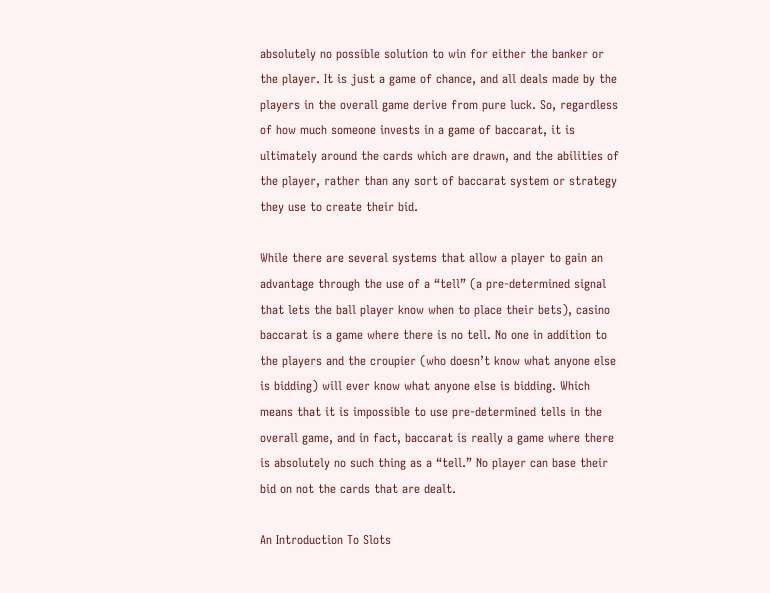absolutely no possible solution to win for either the banker or the player. It is just a game of chance, and all deals made by the players in the overall game derive from pure luck. So, regardless of how much someone invests in a game of baccarat, it is ultimately around the cards which are drawn, and the abilities of the player, rather than any sort of baccarat system or strategy they use to create their bid.

While there are several systems that allow a player to gain an advantage through the use of a “tell” (a pre-determined signal that lets the ball player know when to place their bets), casino baccarat is a game where there is no tell. No one in addition to the players and the croupier (who doesn’t know what anyone else is bidding) will ever know what anyone else is bidding. Which means that it is impossible to use pre-determined tells in the overall game, and in fact, baccarat is really a game where there is absolutely no such thing as a “tell.” No player can base their bid on not the cards that are dealt.

An Introduction To Slots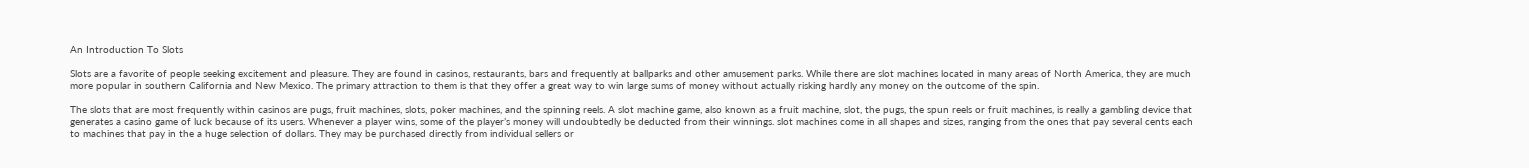An Introduction To Slots

Slots are a favorite of people seeking excitement and pleasure. They are found in casinos, restaurants, bars and frequently at ballparks and other amusement parks. While there are slot machines located in many areas of North America, they are much more popular in southern California and New Mexico. The primary attraction to them is that they offer a great way to win large sums of money without actually risking hardly any money on the outcome of the spin.

The slots that are most frequently within casinos are pugs, fruit machines, slots, poker machines, and the spinning reels. A slot machine game, also known as a fruit machine, slot, the pugs, the spun reels or fruit machines, is really a gambling device that generates a casino game of luck because of its users. Whenever a player wins, some of the player’s money will undoubtedly be deducted from their winnings. slot machines come in all shapes and sizes, ranging from the ones that pay several cents each to machines that pay in the a huge selection of dollars. They may be purchased directly from individual sellers or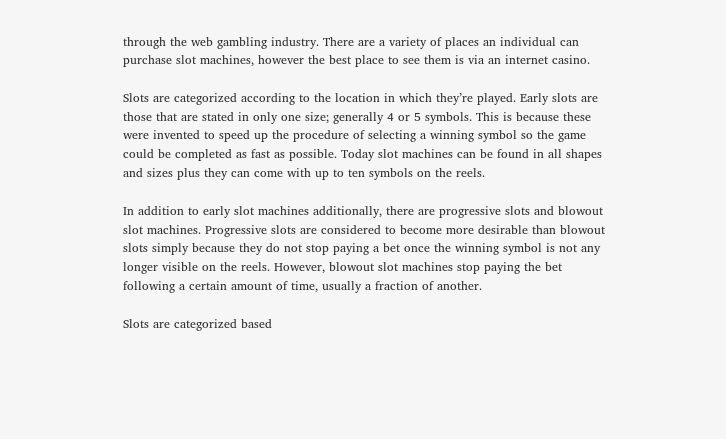through the web gambling industry. There are a variety of places an individual can purchase slot machines, however the best place to see them is via an internet casino.

Slots are categorized according to the location in which they’re played. Early slots are those that are stated in only one size; generally 4 or 5 symbols. This is because these were invented to speed up the procedure of selecting a winning symbol so the game could be completed as fast as possible. Today slot machines can be found in all shapes and sizes plus they can come with up to ten symbols on the reels.

In addition to early slot machines additionally, there are progressive slots and blowout slot machines. Progressive slots are considered to become more desirable than blowout slots simply because they do not stop paying a bet once the winning symbol is not any longer visible on the reels. However, blowout slot machines stop paying the bet following a certain amount of time, usually a fraction of another.

Slots are categorized based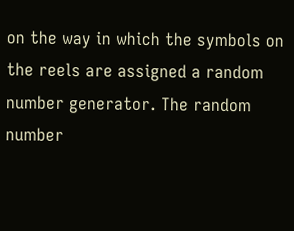on the way in which the symbols on the reels are assigned a random number generator. The random number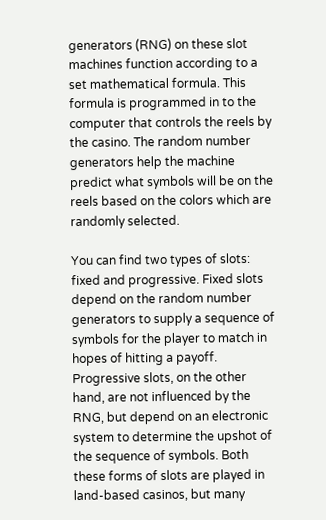generators (RNG) on these slot machines function according to a set mathematical formula. This formula is programmed in to the computer that controls the reels by the casino. The random number generators help the machine predict what symbols will be on the reels based on the colors which are randomly selected.

You can find two types of slots: fixed and progressive. Fixed slots depend on the random number generators to supply a sequence of symbols for the player to match in hopes of hitting a payoff. Progressive slots, on the other hand, are not influenced by the RNG, but depend on an electronic system to determine the upshot of the sequence of symbols. Both these forms of slots are played in land-based casinos, but many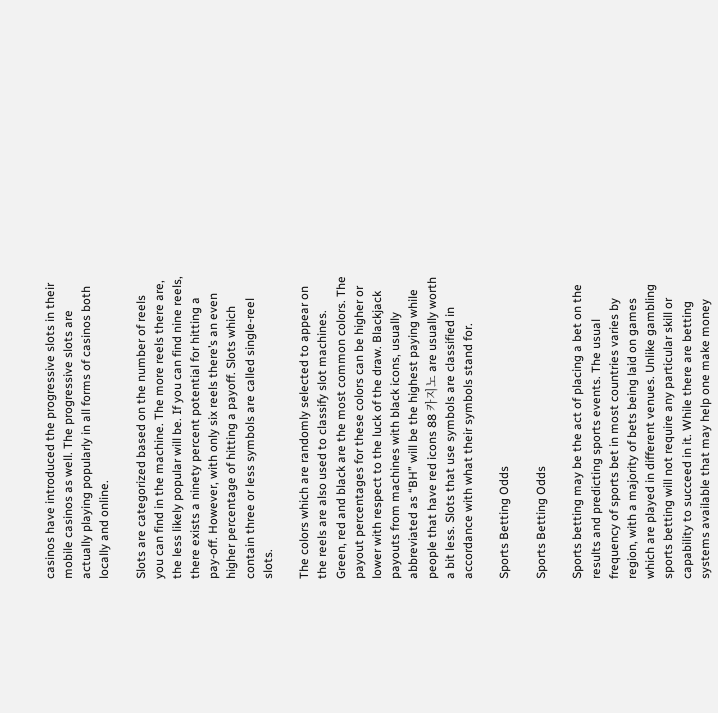casinos have introduced the progressive slots in their mobile casinos as well. The progressive slots are actually playing popularly in all forms of casinos both locally and online.

Slots are categorized based on the number of reels you can find in the machine. The more reels there are, the less likely popular will be. If you can find nine reels, there exists a ninety percent potential for hitting a pay-off. However, with only six reels there’s an even higher percentage of hitting a payoff. Slots which contain three or less symbols are called single-reel slots.

The colors which are randomly selected to appear on the reels are also used to classify slot machines. Green, red and black are the most common colors. The payout percentages for these colors can be higher or lower with respect to the luck of the draw. Blackjack payouts from machines with black icons, usually abbreviated as “BH” will be the highest paying while people that have red icons 88 카지노 are usually worth a bit less. Slots that use symbols are classified in accordance with what their symbols stand for.

Sports Betting Odds

Sports Betting Odds

Sports betting may be the act of placing a bet on the results and predicting sports events. The usual frequency of sports bet in most countries varies by region, with a majority of bets being laid on games which are played in different venues. Unlike gambling sports betting will not require any particular skill or capability to succeed in it. While there are betting systems available that may help one make money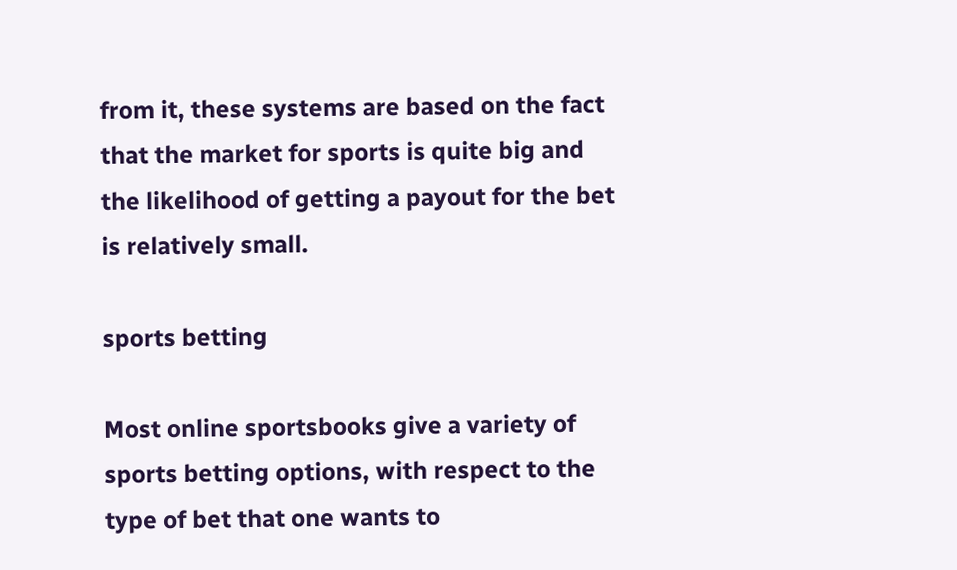from it, these systems are based on the fact that the market for sports is quite big and the likelihood of getting a payout for the bet is relatively small.

sports betting

Most online sportsbooks give a variety of sports betting options, with respect to the type of bet that one wants to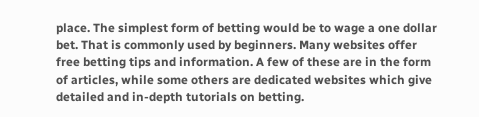place. The simplest form of betting would be to wage a one dollar bet. That is commonly used by beginners. Many websites offer free betting tips and information. A few of these are in the form of articles, while some others are dedicated websites which give detailed and in-depth tutorials on betting.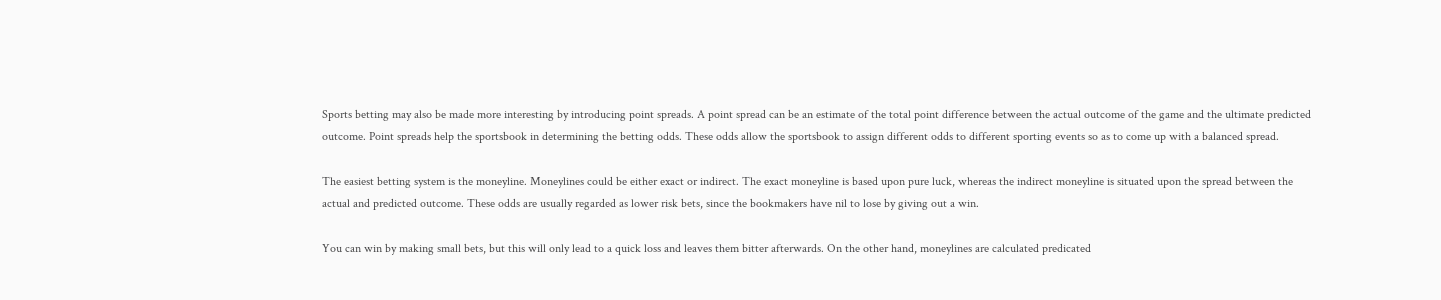Sports betting may also be made more interesting by introducing point spreads. A point spread can be an estimate of the total point difference between the actual outcome of the game and the ultimate predicted outcome. Point spreads help the sportsbook in determining the betting odds. These odds allow the sportsbook to assign different odds to different sporting events so as to come up with a balanced spread.

The easiest betting system is the moneyline. Moneylines could be either exact or indirect. The exact moneyline is based upon pure luck, whereas the indirect moneyline is situated upon the spread between the actual and predicted outcome. These odds are usually regarded as lower risk bets, since the bookmakers have nil to lose by giving out a win.

You can win by making small bets, but this will only lead to a quick loss and leaves them bitter afterwards. On the other hand, moneylines are calculated predicated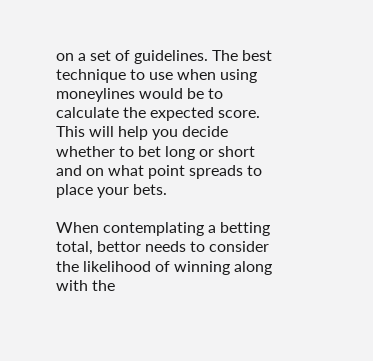on a set of guidelines. The best technique to use when using moneylines would be to calculate the expected score. This will help you decide whether to bet long or short and on what point spreads to place your bets.

When contemplating a betting total, bettor needs to consider the likelihood of winning along with the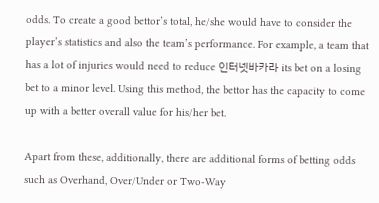odds. To create a good bettor’s total, he/she would have to consider the player’s statistics and also the team’s performance. For example, a team that has a lot of injuries would need to reduce 인터넷바카라 its bet on a losing bet to a minor level. Using this method, the bettor has the capacity to come up with a better overall value for his/her bet.

Apart from these, additionally, there are additional forms of betting odds such as Overhand, Over/Under or Two-Way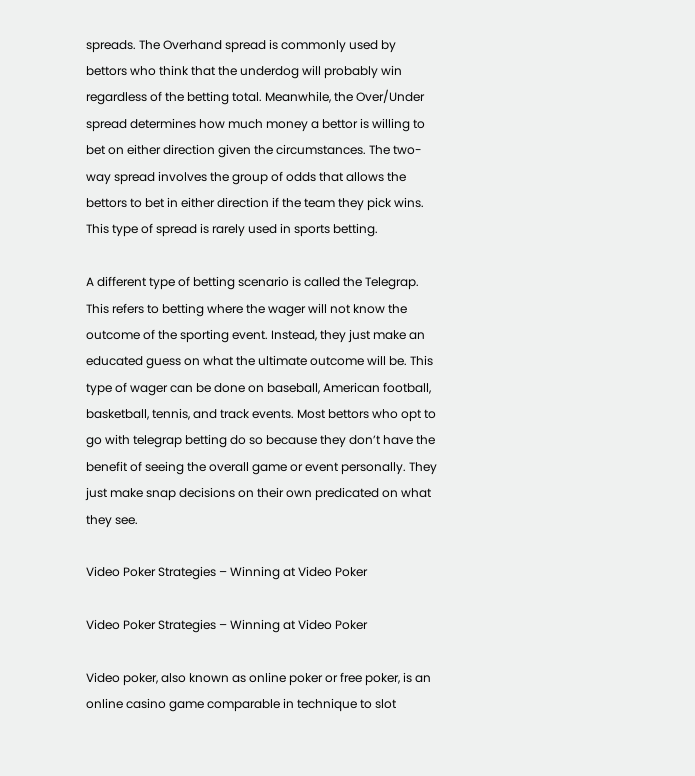spreads. The Overhand spread is commonly used by bettors who think that the underdog will probably win regardless of the betting total. Meanwhile, the Over/Under spread determines how much money a bettor is willing to bet on either direction given the circumstances. The two-way spread involves the group of odds that allows the bettors to bet in either direction if the team they pick wins. This type of spread is rarely used in sports betting.

A different type of betting scenario is called the Telegrap. This refers to betting where the wager will not know the outcome of the sporting event. Instead, they just make an educated guess on what the ultimate outcome will be. This type of wager can be done on baseball, American football, basketball, tennis, and track events. Most bettors who opt to go with telegrap betting do so because they don’t have the benefit of seeing the overall game or event personally. They just make snap decisions on their own predicated on what they see.

Video Poker Strategies – Winning at Video Poker

Video Poker Strategies – Winning at Video Poker

Video poker, also known as online poker or free poker, is an online casino game comparable in technique to slot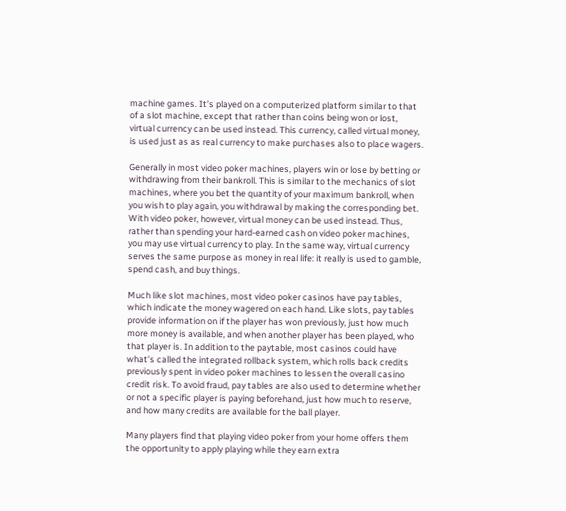machine games. It’s played on a computerized platform similar to that of a slot machine, except that rather than coins being won or lost, virtual currency can be used instead. This currency, called virtual money, is used just as as real currency to make purchases also to place wagers.

Generally in most video poker machines, players win or lose by betting or withdrawing from their bankroll. This is similar to the mechanics of slot machines, where you bet the quantity of your maximum bankroll, when you wish to play again, you withdrawal by making the corresponding bet. With video poker, however, virtual money can be used instead. Thus, rather than spending your hard-earned cash on video poker machines, you may use virtual currency to play. In the same way, virtual currency serves the same purpose as money in real life: it really is used to gamble, spend cash, and buy things.

Much like slot machines, most video poker casinos have pay tables, which indicate the money wagered on each hand. Like slots, pay tables provide information on if the player has won previously, just how much more money is available, and when another player has been played, who that player is. In addition to the paytable, most casinos could have what’s called the integrated rollback system, which rolls back credits previously spent in video poker machines to lessen the overall casino credit risk. To avoid fraud, pay tables are also used to determine whether or not a specific player is paying beforehand, just how much to reserve, and how many credits are available for the ball player.

Many players find that playing video poker from your home offers them the opportunity to apply playing while they earn extra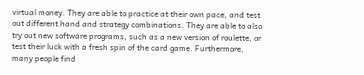virtual money. They are able to practice at their own pace, and test out different hand and strategy combinations. They are able to also try out new software programs, such as a new version of roulette, or test their luck with a fresh spin of the card game. Furthermore, many people find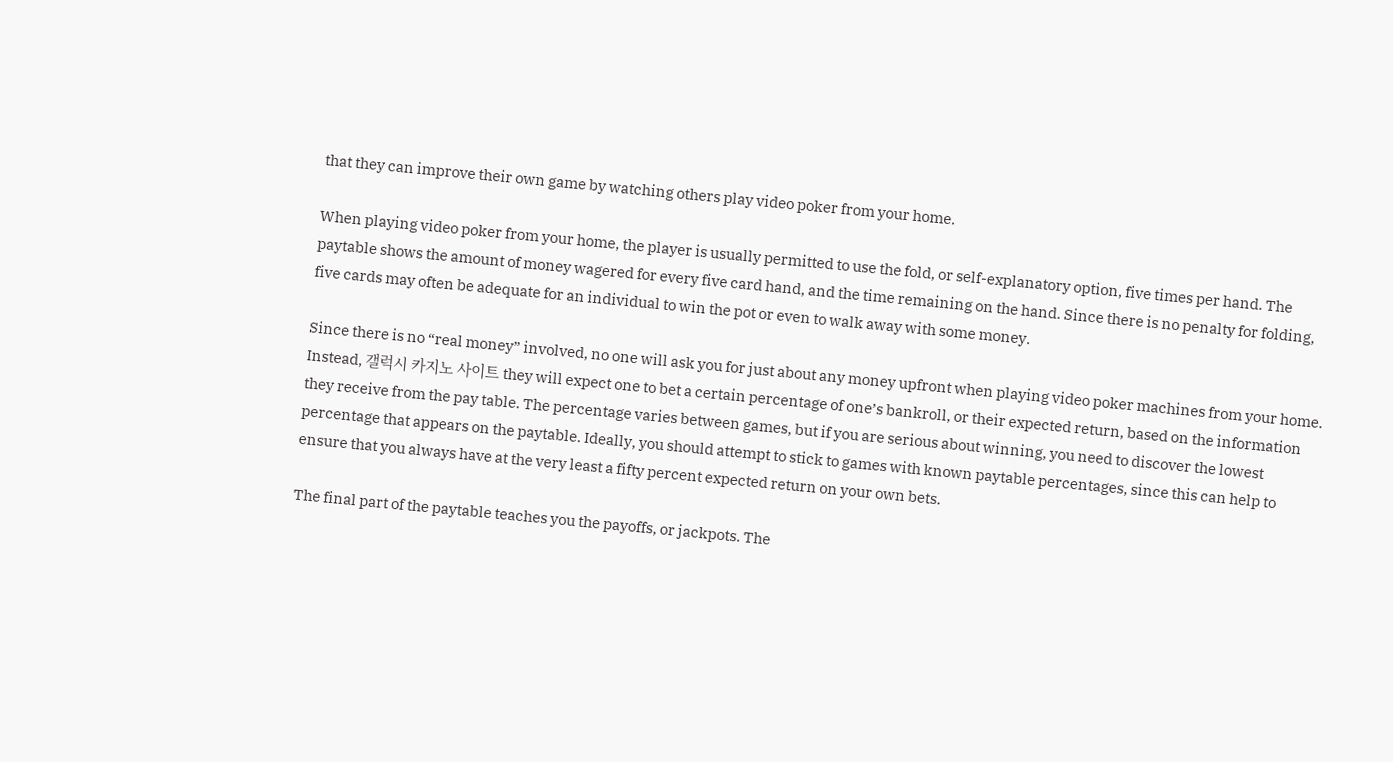that they can improve their own game by watching others play video poker from your home.

When playing video poker from your home, the player is usually permitted to use the fold, or self-explanatory option, five times per hand. The paytable shows the amount of money wagered for every five card hand, and the time remaining on the hand. Since there is no penalty for folding, five cards may often be adequate for an individual to win the pot or even to walk away with some money.

Since there is no “real money” involved, no one will ask you for just about any money upfront when playing video poker machines from your home. Instead, 갤럭시 카지노 사이트 they will expect one to bet a certain percentage of one’s bankroll, or their expected return, based on the information they receive from the pay table. The percentage varies between games, but if you are serious about winning, you need to discover the lowest percentage that appears on the paytable. Ideally, you should attempt to stick to games with known paytable percentages, since this can help to ensure that you always have at the very least a fifty percent expected return on your own bets.

The final part of the paytable teaches you the payoffs, or jackpots. The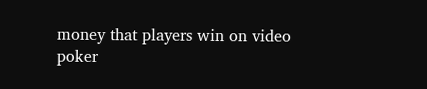money that players win on video poker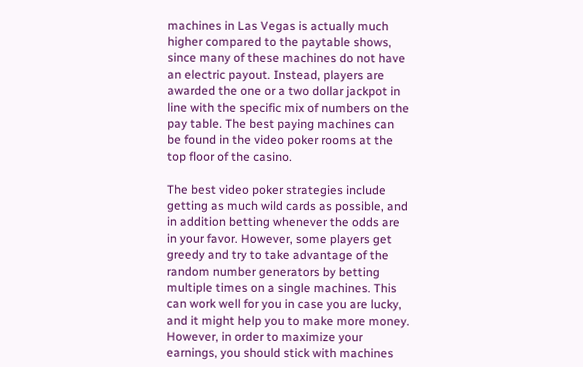machines in Las Vegas is actually much higher compared to the paytable shows, since many of these machines do not have an electric payout. Instead, players are awarded the one or a two dollar jackpot in line with the specific mix of numbers on the pay table. The best paying machines can be found in the video poker rooms at the top floor of the casino.

The best video poker strategies include getting as much wild cards as possible, and in addition betting whenever the odds are in your favor. However, some players get greedy and try to take advantage of the random number generators by betting multiple times on a single machines. This can work well for you in case you are lucky, and it might help you to make more money. However, in order to maximize your earnings, you should stick with machines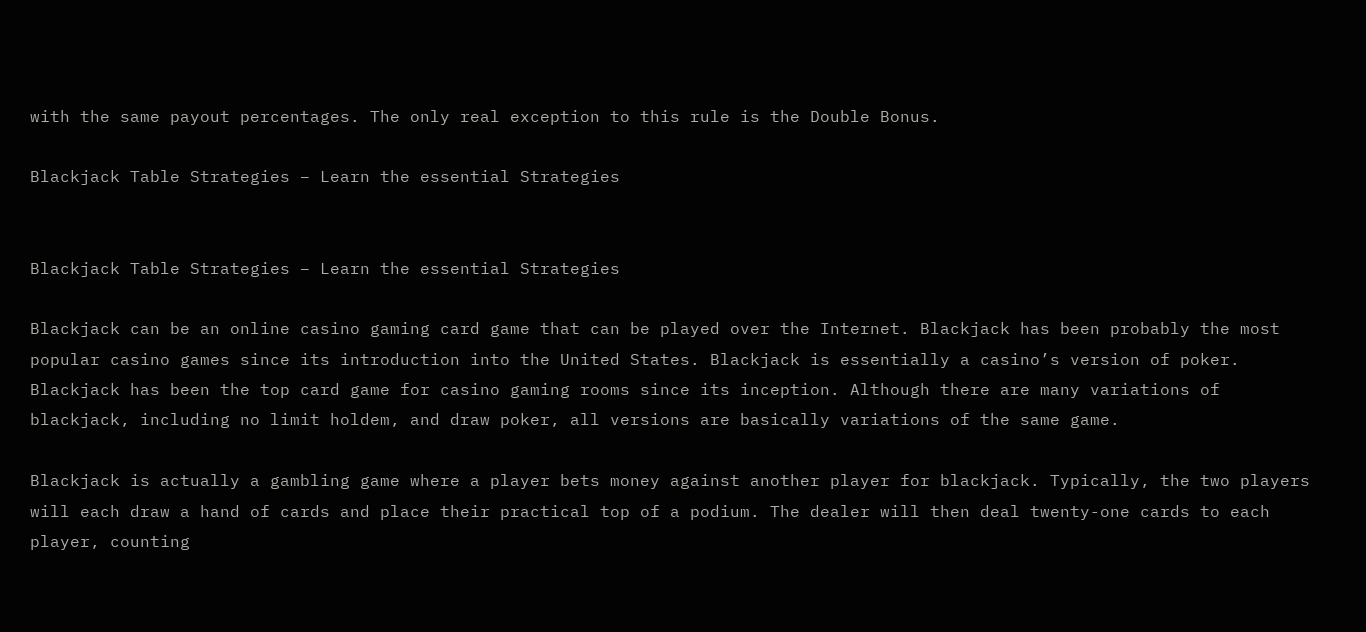with the same payout percentages. The only real exception to this rule is the Double Bonus.

Blackjack Table Strategies – Learn the essential Strategies


Blackjack Table Strategies – Learn the essential Strategies

Blackjack can be an online casino gaming card game that can be played over the Internet. Blackjack has been probably the most popular casino games since its introduction into the United States. Blackjack is essentially a casino’s version of poker. Blackjack has been the top card game for casino gaming rooms since its inception. Although there are many variations of blackjack, including no limit holdem, and draw poker, all versions are basically variations of the same game.

Blackjack is actually a gambling game where a player bets money against another player for blackjack. Typically, the two players will each draw a hand of cards and place their practical top of a podium. The dealer will then deal twenty-one cards to each player, counting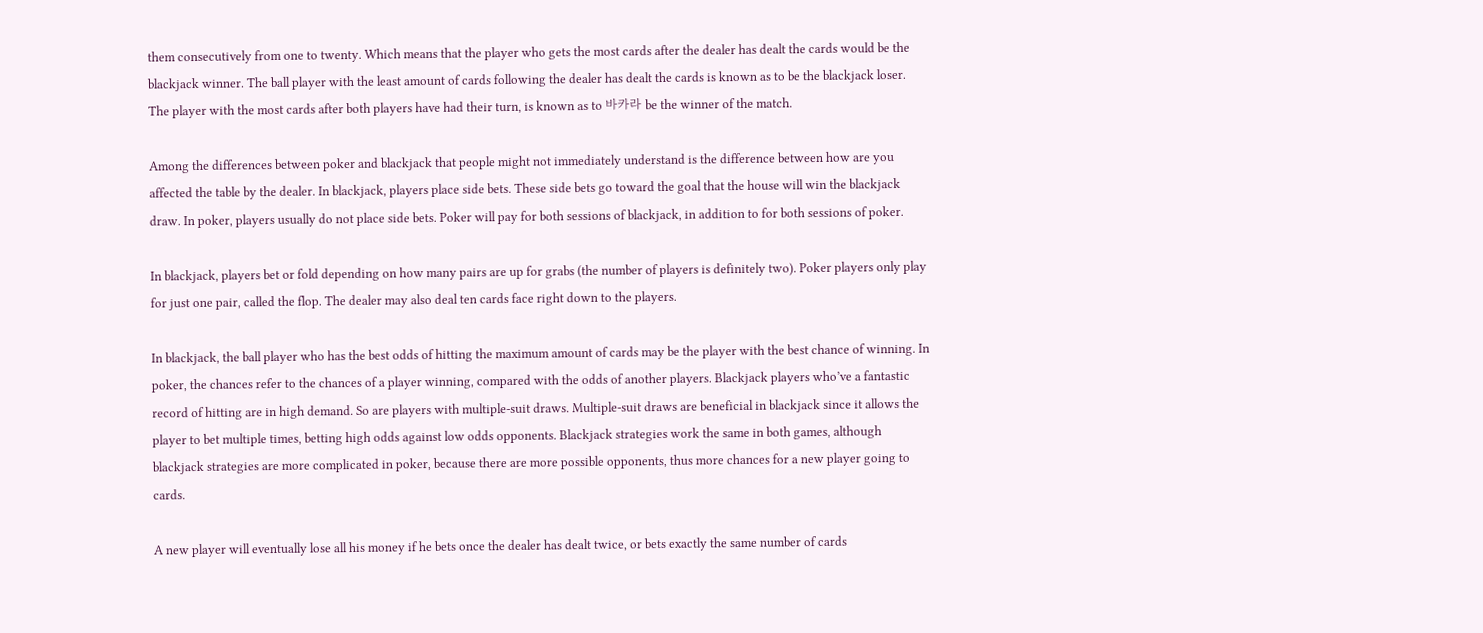them consecutively from one to twenty. Which means that the player who gets the most cards after the dealer has dealt the cards would be the blackjack winner. The ball player with the least amount of cards following the dealer has dealt the cards is known as to be the blackjack loser. The player with the most cards after both players have had their turn, is known as to 바카라 be the winner of the match.

Among the differences between poker and blackjack that people might not immediately understand is the difference between how are you affected the table by the dealer. In blackjack, players place side bets. These side bets go toward the goal that the house will win the blackjack draw. In poker, players usually do not place side bets. Poker will pay for both sessions of blackjack, in addition to for both sessions of poker.

In blackjack, players bet or fold depending on how many pairs are up for grabs (the number of players is definitely two). Poker players only play for just one pair, called the flop. The dealer may also deal ten cards face right down to the players.

In blackjack, the ball player who has the best odds of hitting the maximum amount of cards may be the player with the best chance of winning. In poker, the chances refer to the chances of a player winning, compared with the odds of another players. Blackjack players who’ve a fantastic record of hitting are in high demand. So are players with multiple-suit draws. Multiple-suit draws are beneficial in blackjack since it allows the player to bet multiple times, betting high odds against low odds opponents. Blackjack strategies work the same in both games, although blackjack strategies are more complicated in poker, because there are more possible opponents, thus more chances for a new player going to cards.

A new player will eventually lose all his money if he bets once the dealer has dealt twice, or bets exactly the same number of cards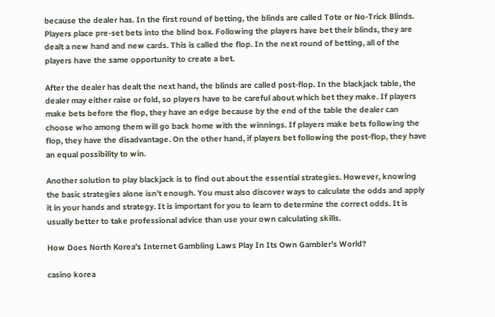because the dealer has. In the first round of betting, the blinds are called Tote or No-Trick Blinds. Players place pre-set bets into the blind box. Following the players have bet their blinds, they are dealt a new hand and new cards. This is called the flop. In the next round of betting, all of the players have the same opportunity to create a bet.

After the dealer has dealt the next hand, the blinds are called post-flop. In the blackjack table, the dealer may either raise or fold, so players have to be careful about which bet they make. If players make bets before the flop, they have an edge because by the end of the table the dealer can choose who among them will go back home with the winnings. If players make bets following the flop, they have the disadvantage. On the other hand, if players bet following the post-flop, they have an equal possibility to win.

Another solution to play blackjack is to find out about the essential strategies. However, knowing the basic strategies alone isn’t enough. You must also discover ways to calculate the odds and apply it in your hands and strategy. It is important for you to learn to determine the correct odds. It is usually better to take professional advice than use your own calculating skills.

How Does North Korea’s Internet Gambling Laws Play In Its Own Gambler’s World?

casino korea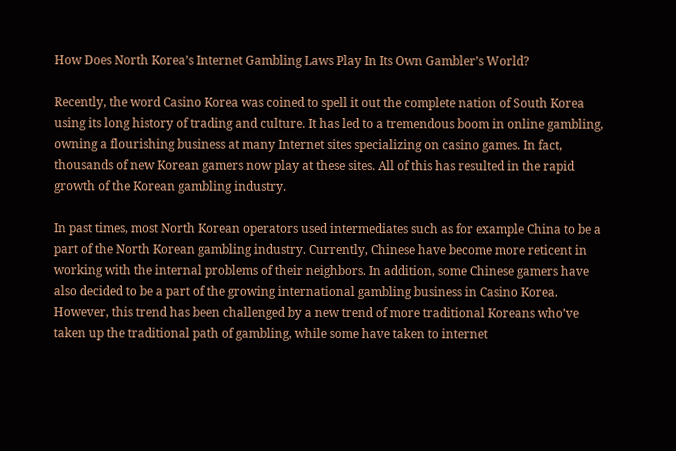How Does North Korea’s Internet Gambling Laws Play In Its Own Gambler’s World?

Recently, the word Casino Korea was coined to spell it out the complete nation of South Korea using its long history of trading and culture. It has led to a tremendous boom in online gambling, owning a flourishing business at many Internet sites specializing on casino games. In fact, thousands of new Korean gamers now play at these sites. All of this has resulted in the rapid growth of the Korean gambling industry.

In past times, most North Korean operators used intermediates such as for example China to be a part of the North Korean gambling industry. Currently, Chinese have become more reticent in working with the internal problems of their neighbors. In addition, some Chinese gamers have also decided to be a part of the growing international gambling business in Casino Korea. However, this trend has been challenged by a new trend of more traditional Koreans who’ve taken up the traditional path of gambling, while some have taken to internet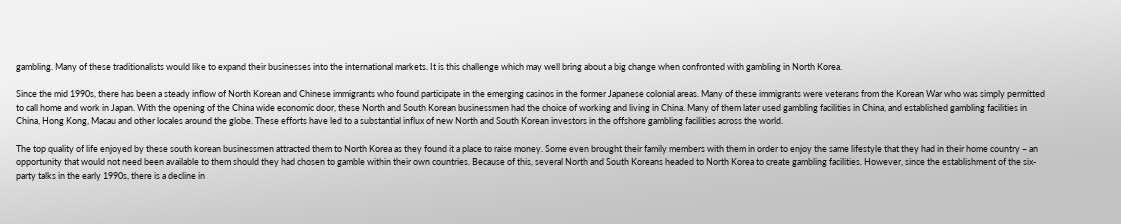gambling. Many of these traditionalists would like to expand their businesses into the international markets. It is this challenge which may well bring about a big change when confronted with gambling in North Korea.

Since the mid 1990s, there has been a steady inflow of North Korean and Chinese immigrants who found participate in the emerging casinos in the former Japanese colonial areas. Many of these immigrants were veterans from the Korean War who was simply permitted to call home and work in Japan. With the opening of the China wide economic door, these North and South Korean businessmen had the choice of working and living in China. Many of them later used gambling facilities in China, and established gambling facilities in China, Hong Kong, Macau and other locales around the globe. These efforts have led to a substantial influx of new North and South Korean investors in the offshore gambling facilities across the world.

The top quality of life enjoyed by these south korean businessmen attracted them to North Korea as they found it a place to raise money. Some even brought their family members with them in order to enjoy the same lifestyle that they had in their home country – an opportunity that would not need been available to them should they had chosen to gamble within their own countries. Because of this, several North and South Koreans headed to North Korea to create gambling facilities. However, since the establishment of the six-party talks in the early 1990s, there is a decline in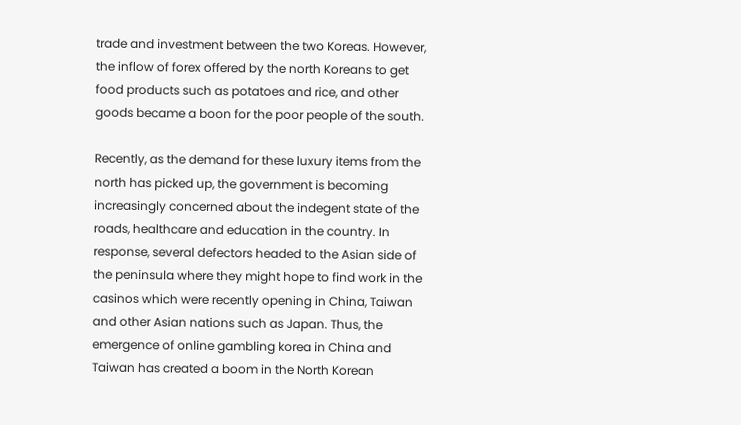trade and investment between the two Koreas. However, the inflow of forex offered by the north Koreans to get food products such as potatoes and rice, and other goods became a boon for the poor people of the south.

Recently, as the demand for these luxury items from the north has picked up, the government is becoming increasingly concerned about the indegent state of the roads, healthcare and education in the country. In response, several defectors headed to the Asian side of the peninsula where they might hope to find work in the casinos which were recently opening in China, Taiwan and other Asian nations such as Japan. Thus, the emergence of online gambling korea in China and Taiwan has created a boom in the North Korean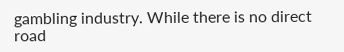gambling industry. While there is no direct road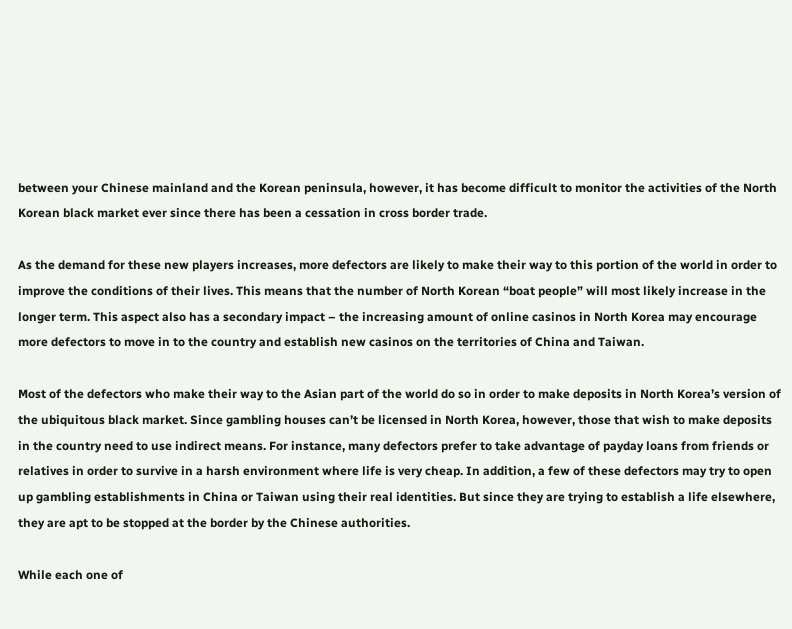between your Chinese mainland and the Korean peninsula, however, it has become difficult to monitor the activities of the North Korean black market ever since there has been a cessation in cross border trade.

As the demand for these new players increases, more defectors are likely to make their way to this portion of the world in order to improve the conditions of their lives. This means that the number of North Korean “boat people” will most likely increase in the longer term. This aspect also has a secondary impact – the increasing amount of online casinos in North Korea may encourage more defectors to move in to the country and establish new casinos on the territories of China and Taiwan.

Most of the defectors who make their way to the Asian part of the world do so in order to make deposits in North Korea’s version of the ubiquitous black market. Since gambling houses can’t be licensed in North Korea, however, those that wish to make deposits in the country need to use indirect means. For instance, many defectors prefer to take advantage of payday loans from friends or relatives in order to survive in a harsh environment where life is very cheap. In addition, a few of these defectors may try to open up gambling establishments in China or Taiwan using their real identities. But since they are trying to establish a life elsewhere, they are apt to be stopped at the border by the Chinese authorities.

While each one of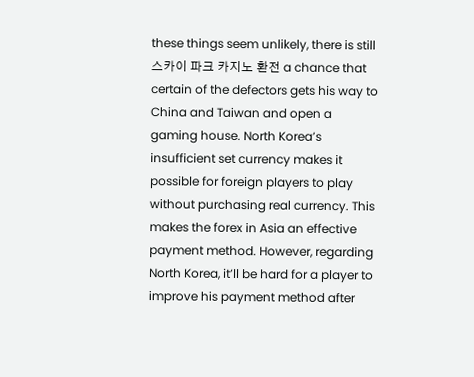these things seem unlikely, there is still 스카이 파크 카지노 환전 a chance that certain of the defectors gets his way to China and Taiwan and open a gaming house. North Korea’s insufficient set currency makes it possible for foreign players to play without purchasing real currency. This makes the forex in Asia an effective payment method. However, regarding North Korea, it’ll be hard for a player to improve his payment method after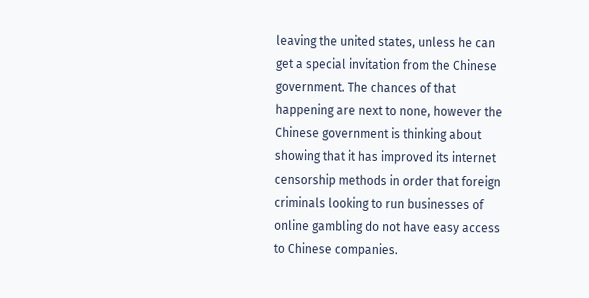leaving the united states, unless he can get a special invitation from the Chinese government. The chances of that happening are next to none, however the Chinese government is thinking about showing that it has improved its internet censorship methods in order that foreign criminals looking to run businesses of online gambling do not have easy access to Chinese companies.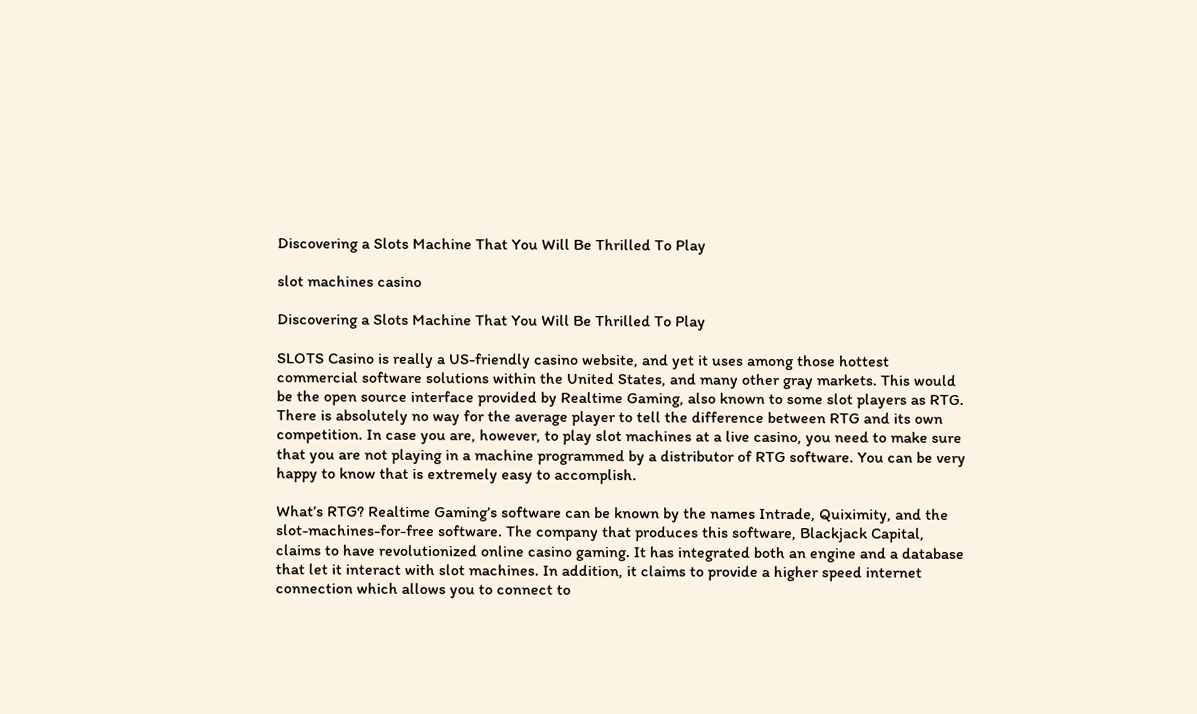Discovering a Slots Machine That You Will Be Thrilled To Play

slot machines casino

Discovering a Slots Machine That You Will Be Thrilled To Play

SLOTS Casino is really a US-friendly casino website, and yet it uses among those hottest commercial software solutions within the United States, and many other gray markets. This would be the open source interface provided by Realtime Gaming, also known to some slot players as RTG. There is absolutely no way for the average player to tell the difference between RTG and its own competition. In case you are, however, to play slot machines at a live casino, you need to make sure that you are not playing in a machine programmed by a distributor of RTG software. You can be very happy to know that is extremely easy to accomplish.

What’s RTG? Realtime Gaming’s software can be known by the names Intrade, Quiximity, and the slot-machines-for-free software. The company that produces this software, Blackjack Capital, claims to have revolutionized online casino gaming. It has integrated both an engine and a database that let it interact with slot machines. In addition, it claims to provide a higher speed internet connection which allows you to connect to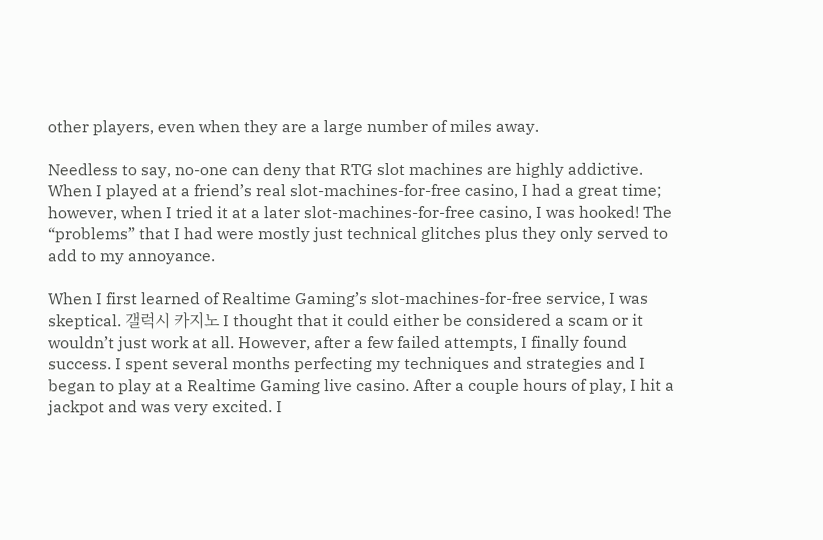other players, even when they are a large number of miles away.

Needless to say, no-one can deny that RTG slot machines are highly addictive. When I played at a friend’s real slot-machines-for-free casino, I had a great time; however, when I tried it at a later slot-machines-for-free casino, I was hooked! The “problems” that I had were mostly just technical glitches plus they only served to add to my annoyance.

When I first learned of Realtime Gaming’s slot-machines-for-free service, I was skeptical. 갤럭시 카지노 I thought that it could either be considered a scam or it wouldn’t just work at all. However, after a few failed attempts, I finally found success. I spent several months perfecting my techniques and strategies and I began to play at a Realtime Gaming live casino. After a couple hours of play, I hit a jackpot and was very excited. I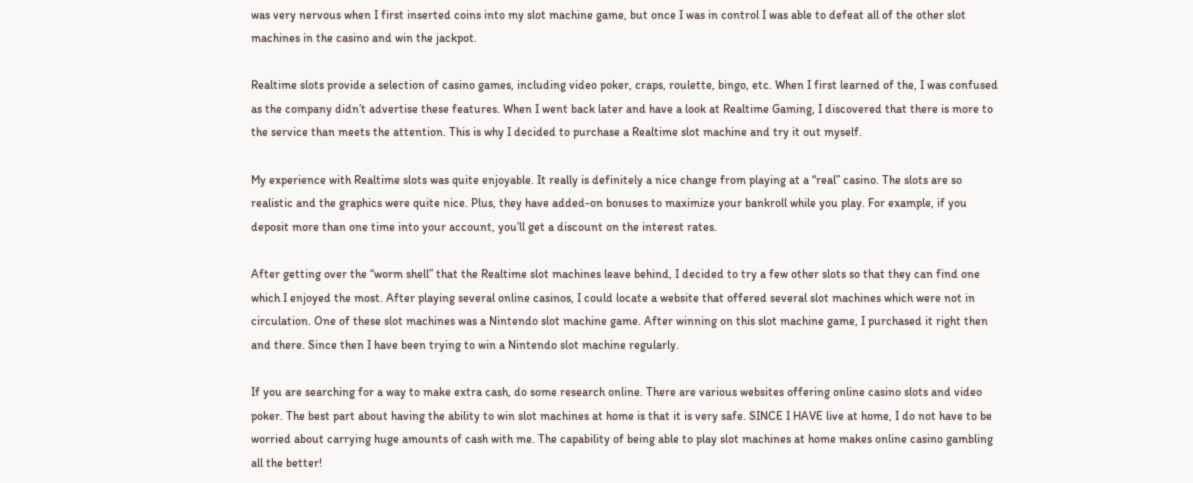was very nervous when I first inserted coins into my slot machine game, but once I was in control I was able to defeat all of the other slot machines in the casino and win the jackpot.

Realtime slots provide a selection of casino games, including video poker, craps, roulette, bingo, etc. When I first learned of the, I was confused as the company didn’t advertise these features. When I went back later and have a look at Realtime Gaming, I discovered that there is more to the service than meets the attention. This is why I decided to purchase a Realtime slot machine and try it out myself.

My experience with Realtime slots was quite enjoyable. It really is definitely a nice change from playing at a “real” casino. The slots are so realistic and the graphics were quite nice. Plus, they have added-on bonuses to maximize your bankroll while you play. For example, if you deposit more than one time into your account, you’ll get a discount on the interest rates.

After getting over the “worm shell” that the Realtime slot machines leave behind, I decided to try a few other slots so that they can find one which I enjoyed the most. After playing several online casinos, I could locate a website that offered several slot machines which were not in circulation. One of these slot machines was a Nintendo slot machine game. After winning on this slot machine game, I purchased it right then and there. Since then I have been trying to win a Nintendo slot machine regularly.

If you are searching for a way to make extra cash, do some research online. There are various websites offering online casino slots and video poker. The best part about having the ability to win slot machines at home is that it is very safe. SINCE I HAVE live at home, I do not have to be worried about carrying huge amounts of cash with me. The capability of being able to play slot machines at home makes online casino gambling all the better!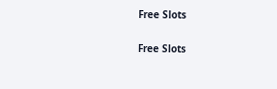Free Slots

Free Slots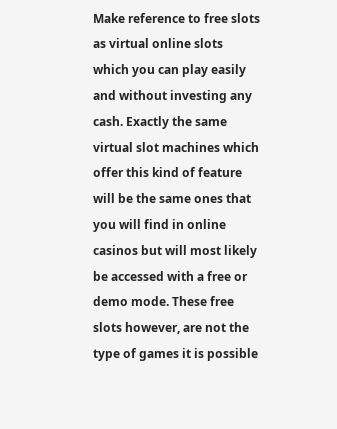Make reference to free slots as virtual online slots which you can play easily and without investing any cash. Exactly the same virtual slot machines which offer this kind of feature will be the same ones that you will find in online casinos but will most likely be accessed with a free or demo mode. These free slots however, are not the type of games it is possible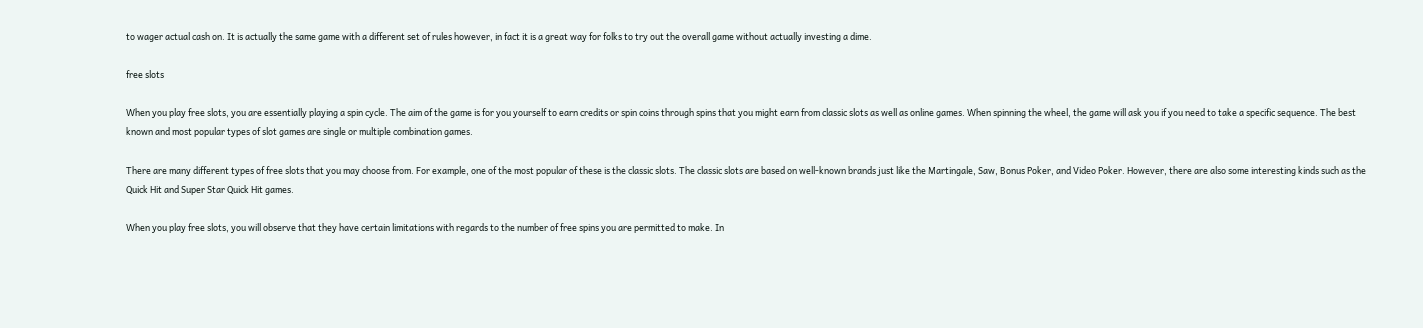to wager actual cash on. It is actually the same game with a different set of rules however, in fact it is a great way for folks to try out the overall game without actually investing a dime.

free slots

When you play free slots, you are essentially playing a spin cycle. The aim of the game is for you yourself to earn credits or spin coins through spins that you might earn from classic slots as well as online games. When spinning the wheel, the game will ask you if you need to take a specific sequence. The best known and most popular types of slot games are single or multiple combination games.

There are many different types of free slots that you may choose from. For example, one of the most popular of these is the classic slots. The classic slots are based on well-known brands just like the Martingale, Saw, Bonus Poker, and Video Poker. However, there are also some interesting kinds such as the Quick Hit and Super Star Quick Hit games.

When you play free slots, you will observe that they have certain limitations with regards to the number of free spins you are permitted to make. In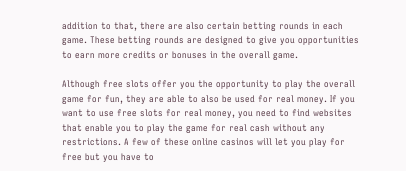addition to that, there are also certain betting rounds in each game. These betting rounds are designed to give you opportunities to earn more credits or bonuses in the overall game.

Although free slots offer you the opportunity to play the overall game for fun, they are able to also be used for real money. If you want to use free slots for real money, you need to find websites that enable you to play the game for real cash without any restrictions. A few of these online casinos will let you play for free but you have to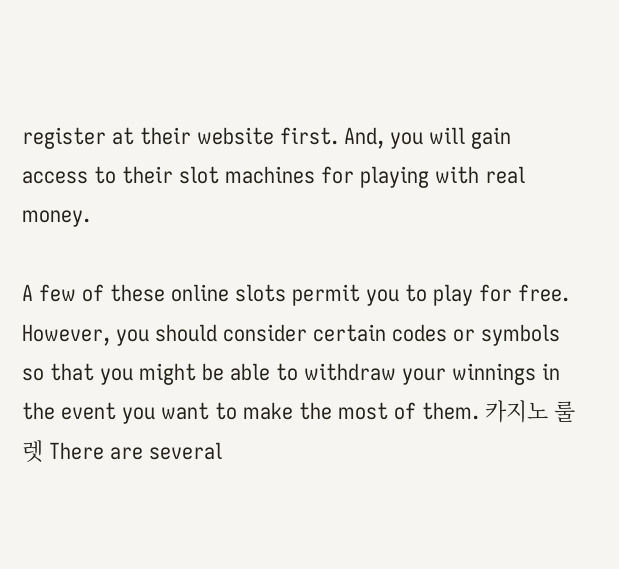register at their website first. And, you will gain access to their slot machines for playing with real money.

A few of these online slots permit you to play for free. However, you should consider certain codes or symbols so that you might be able to withdraw your winnings in the event you want to make the most of them. 카지노 룰렛 There are several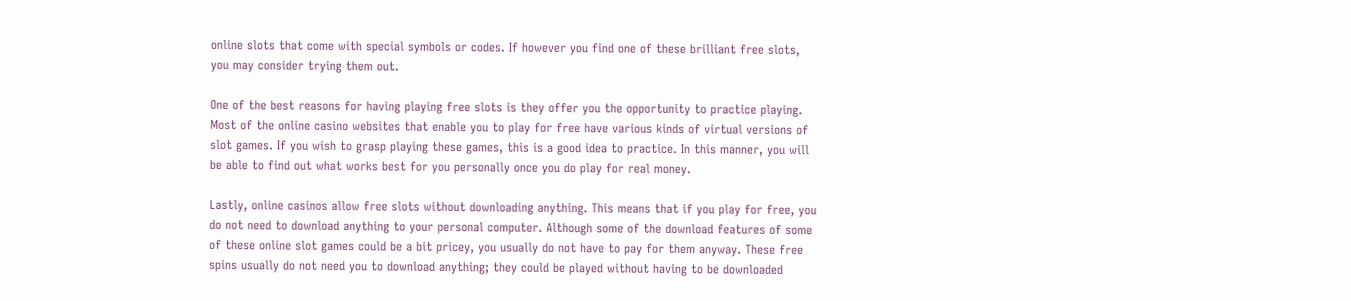online slots that come with special symbols or codes. If however you find one of these brilliant free slots, you may consider trying them out.

One of the best reasons for having playing free slots is they offer you the opportunity to practice playing. Most of the online casino websites that enable you to play for free have various kinds of virtual versions of slot games. If you wish to grasp playing these games, this is a good idea to practice. In this manner, you will be able to find out what works best for you personally once you do play for real money.

Lastly, online casinos allow free slots without downloading anything. This means that if you play for free, you do not need to download anything to your personal computer. Although some of the download features of some of these online slot games could be a bit pricey, you usually do not have to pay for them anyway. These free spins usually do not need you to download anything; they could be played without having to be downloaded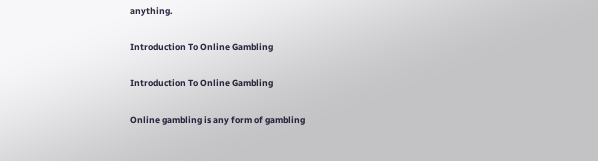anything.

Introduction To Online Gambling

Introduction To Online Gambling

Online gambling is any form of gambling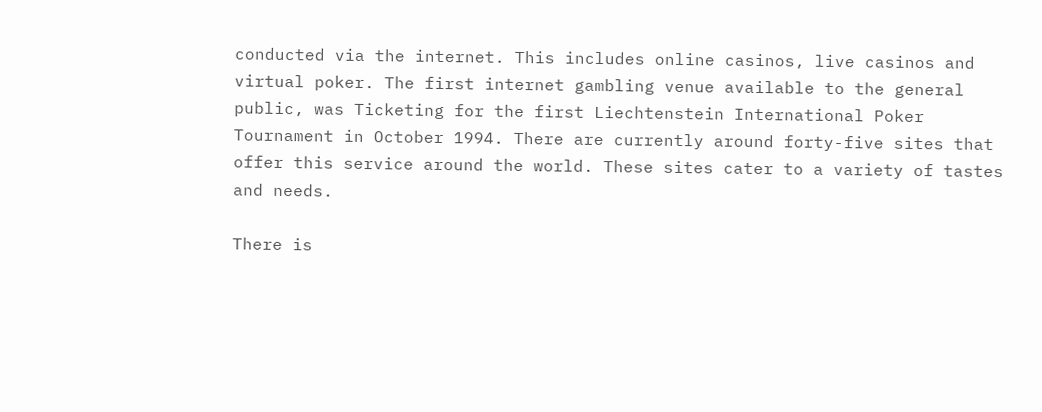conducted via the internet. This includes online casinos, live casinos and virtual poker. The first internet gambling venue available to the general public, was Ticketing for the first Liechtenstein International Poker Tournament in October 1994. There are currently around forty-five sites that offer this service around the world. These sites cater to a variety of tastes and needs.

There is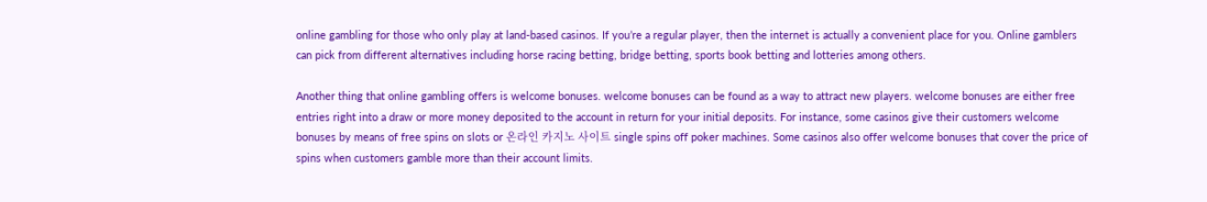online gambling for those who only play at land-based casinos. If you’re a regular player, then the internet is actually a convenient place for you. Online gamblers can pick from different alternatives including horse racing betting, bridge betting, sports book betting and lotteries among others.

Another thing that online gambling offers is welcome bonuses. welcome bonuses can be found as a way to attract new players. welcome bonuses are either free entries right into a draw or more money deposited to the account in return for your initial deposits. For instance, some casinos give their customers welcome bonuses by means of free spins on slots or 온라인 카지노 사이트 single spins off poker machines. Some casinos also offer welcome bonuses that cover the price of spins when customers gamble more than their account limits.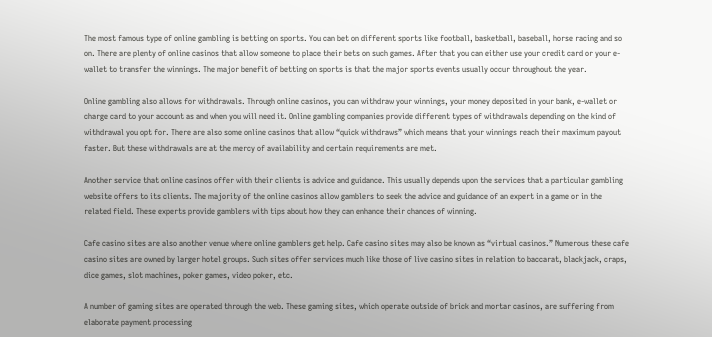The most famous type of online gambling is betting on sports. You can bet on different sports like football, basketball, baseball, horse racing and so on. There are plenty of online casinos that allow someone to place their bets on such games. After that you can either use your credit card or your e-wallet to transfer the winnings. The major benefit of betting on sports is that the major sports events usually occur throughout the year.

Online gambling also allows for withdrawals. Through online casinos, you can withdraw your winnings, your money deposited in your bank, e-wallet or charge card to your account as and when you will need it. Online gambling companies provide different types of withdrawals depending on the kind of withdrawal you opt for. There are also some online casinos that allow “quick withdraws” which means that your winnings reach their maximum payout faster. But these withdrawals are at the mercy of availability and certain requirements are met.

Another service that online casinos offer with their clients is advice and guidance. This usually depends upon the services that a particular gambling website offers to its clients. The majority of the online casinos allow gamblers to seek the advice and guidance of an expert in a game or in the related field. These experts provide gamblers with tips about how they can enhance their chances of winning.

Cafe casino sites are also another venue where online gamblers get help. Cafe casino sites may also be known as “virtual casinos.” Numerous these cafe casino sites are owned by larger hotel groups. Such sites offer services much like those of live casino sites in relation to baccarat, blackjack, craps, dice games, slot machines, poker games, video poker, etc.

A number of gaming sites are operated through the web. These gaming sites, which operate outside of brick and mortar casinos, are suffering from elaborate payment processing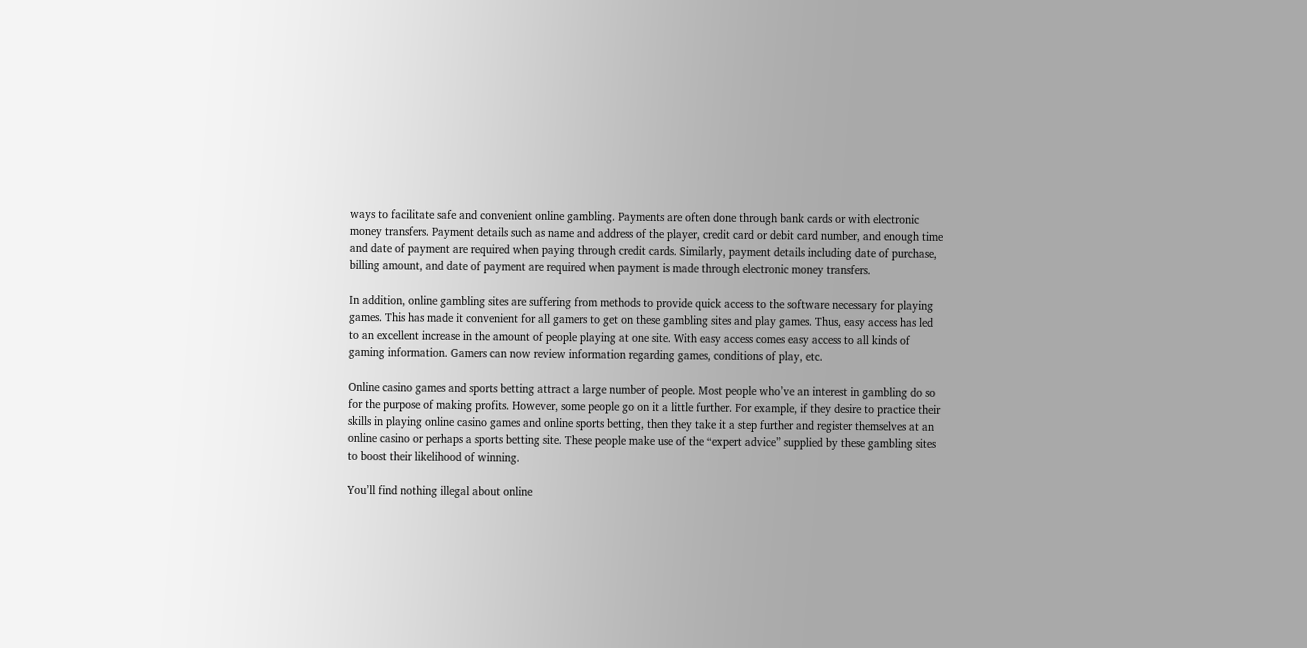ways to facilitate safe and convenient online gambling. Payments are often done through bank cards or with electronic money transfers. Payment details such as name and address of the player, credit card or debit card number, and enough time and date of payment are required when paying through credit cards. Similarly, payment details including date of purchase, billing amount, and date of payment are required when payment is made through electronic money transfers.

In addition, online gambling sites are suffering from methods to provide quick access to the software necessary for playing games. This has made it convenient for all gamers to get on these gambling sites and play games. Thus, easy access has led to an excellent increase in the amount of people playing at one site. With easy access comes easy access to all kinds of gaming information. Gamers can now review information regarding games, conditions of play, etc.

Online casino games and sports betting attract a large number of people. Most people who’ve an interest in gambling do so for the purpose of making profits. However, some people go on it a little further. For example, if they desire to practice their skills in playing online casino games and online sports betting, then they take it a step further and register themselves at an online casino or perhaps a sports betting site. These people make use of the “expert advice” supplied by these gambling sites to boost their likelihood of winning.

You’ll find nothing illegal about online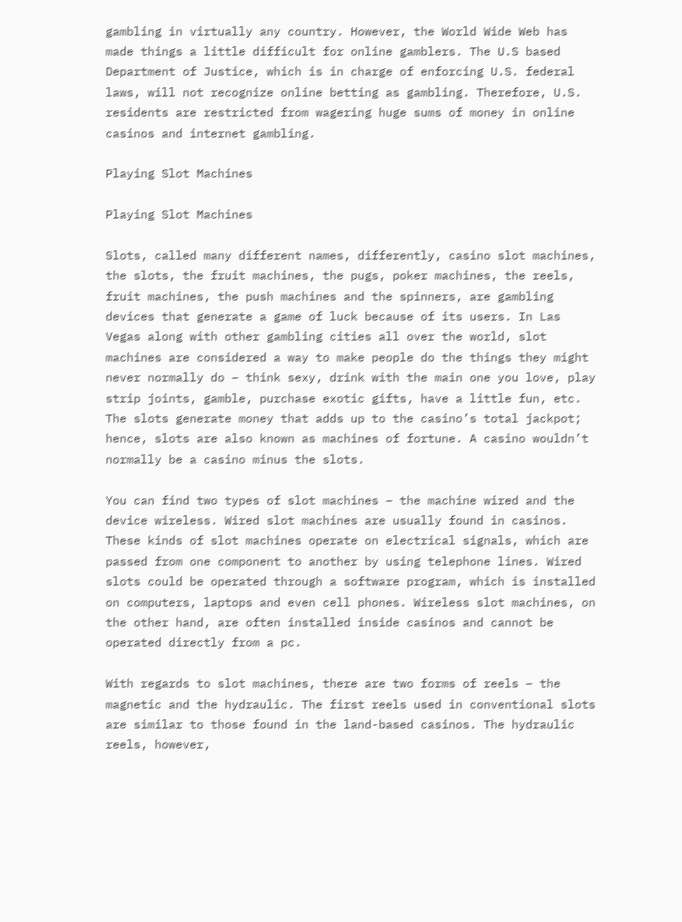gambling in virtually any country. However, the World Wide Web has made things a little difficult for online gamblers. The U.S based Department of Justice, which is in charge of enforcing U.S. federal laws, will not recognize online betting as gambling. Therefore, U.S. residents are restricted from wagering huge sums of money in online casinos and internet gambling.

Playing Slot Machines

Playing Slot Machines

Slots, called many different names, differently, casino slot machines, the slots, the fruit machines, the pugs, poker machines, the reels, fruit machines, the push machines and the spinners, are gambling devices that generate a game of luck because of its users. In Las Vegas along with other gambling cities all over the world, slot machines are considered a way to make people do the things they might never normally do – think sexy, drink with the main one you love, play strip joints, gamble, purchase exotic gifts, have a little fun, etc. The slots generate money that adds up to the casino’s total jackpot; hence, slots are also known as machines of fortune. A casino wouldn’t normally be a casino minus the slots.

You can find two types of slot machines – the machine wired and the device wireless. Wired slot machines are usually found in casinos. These kinds of slot machines operate on electrical signals, which are passed from one component to another by using telephone lines. Wired slots could be operated through a software program, which is installed on computers, laptops and even cell phones. Wireless slot machines, on the other hand, are often installed inside casinos and cannot be operated directly from a pc.

With regards to slot machines, there are two forms of reels – the magnetic and the hydraulic. The first reels used in conventional slots are similar to those found in the land-based casinos. The hydraulic reels, however,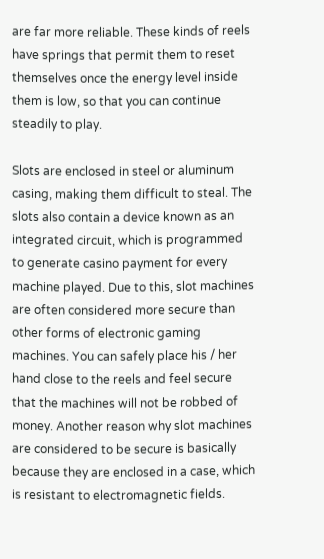are far more reliable. These kinds of reels have springs that permit them to reset themselves once the energy level inside them is low, so that you can continue steadily to play.

Slots are enclosed in steel or aluminum casing, making them difficult to steal. The slots also contain a device known as an integrated circuit, which is programmed to generate casino payment for every machine played. Due to this, slot machines are often considered more secure than other forms of electronic gaming machines. You can safely place his / her hand close to the reels and feel secure that the machines will not be robbed of money. Another reason why slot machines are considered to be secure is basically because they are enclosed in a case, which is resistant to electromagnetic fields.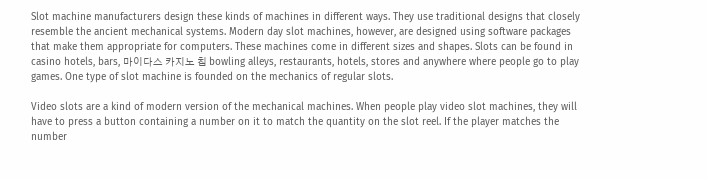Slot machine manufacturers design these kinds of machines in different ways. They use traditional designs that closely resemble the ancient mechanical systems. Modern day slot machines, however, are designed using software packages that make them appropriate for computers. These machines come in different sizes and shapes. Slots can be found in casino hotels, bars, 마이다스 카지노 칩 bowling alleys, restaurants, hotels, stores and anywhere where people go to play games. One type of slot machine is founded on the mechanics of regular slots.

Video slots are a kind of modern version of the mechanical machines. When people play video slot machines, they will have to press a button containing a number on it to match the quantity on the slot reel. If the player matches the number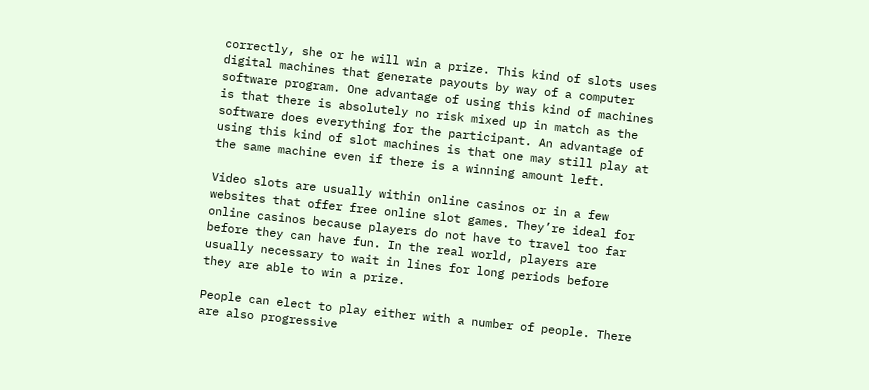correctly, she or he will win a prize. This kind of slots uses digital machines that generate payouts by way of a computer software program. One advantage of using this kind of machines is that there is absolutely no risk mixed up in match as the software does everything for the participant. An advantage of using this kind of slot machines is that one may still play at the same machine even if there is a winning amount left.

Video slots are usually within online casinos or in a few websites that offer free online slot games. They’re ideal for online casinos because players do not have to travel too far before they can have fun. In the real world, players are usually necessary to wait in lines for long periods before they are able to win a prize.

People can elect to play either with a number of people. There are also progressive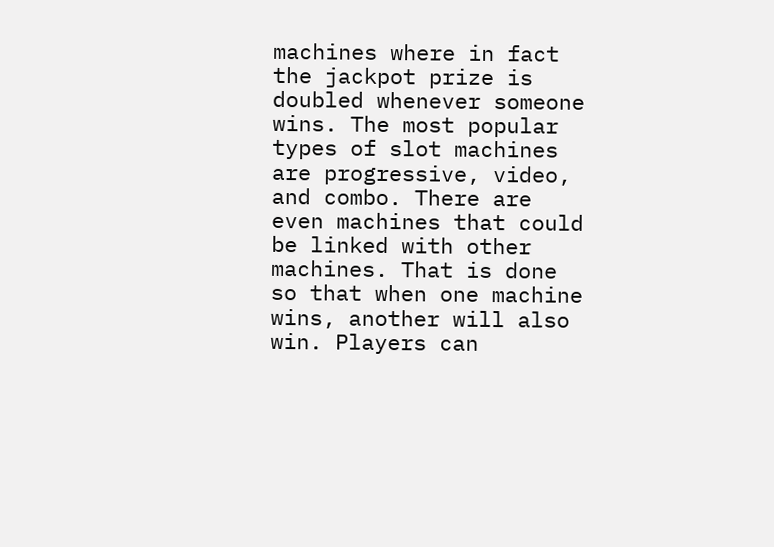machines where in fact the jackpot prize is doubled whenever someone wins. The most popular types of slot machines are progressive, video, and combo. There are even machines that could be linked with other machines. That is done so that when one machine wins, another will also win. Players can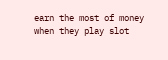earn the most of money when they play slot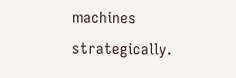machines strategically.